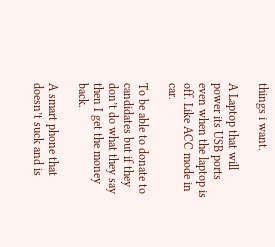things i want.

A Laptop that will power its USB ports even when the laptop is off. Like ACC mode in car.

To be able to donate to candidates but if they don’t do what they say then I get the money back.

A smart phone that doesn’t suck and is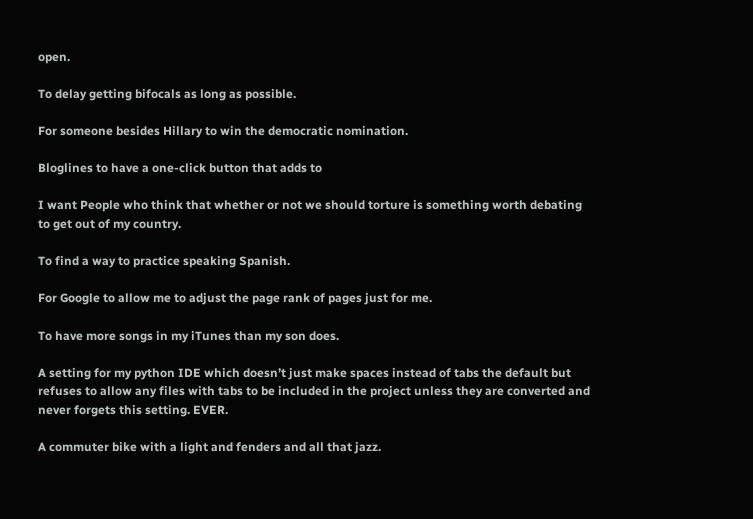open.

To delay getting bifocals as long as possible.

For someone besides Hillary to win the democratic nomination.

Bloglines to have a one-click button that adds to

I want People who think that whether or not we should torture is something worth debating to get out of my country.

To find a way to practice speaking Spanish.

For Google to allow me to adjust the page rank of pages just for me.

To have more songs in my iTunes than my son does.

A setting for my python IDE which doesn’t just make spaces instead of tabs the default but refuses to allow any files with tabs to be included in the project unless they are converted and never forgets this setting. EVER.

A commuter bike with a light and fenders and all that jazz.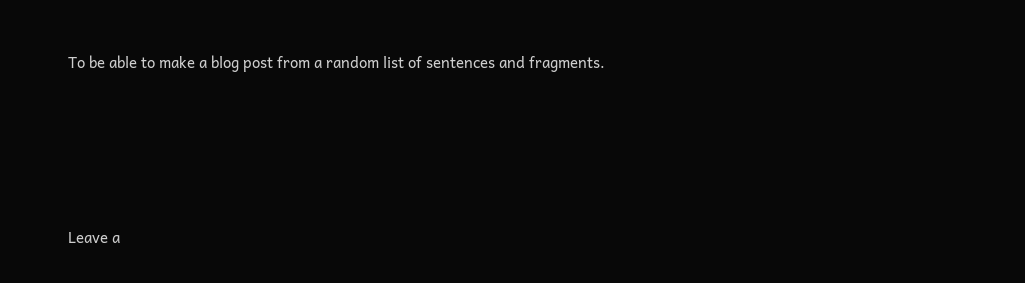To be able to make a blog post from a random list of sentences and fragments.






Leave a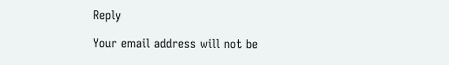Reply

Your email address will not be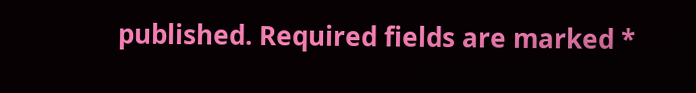published. Required fields are marked *